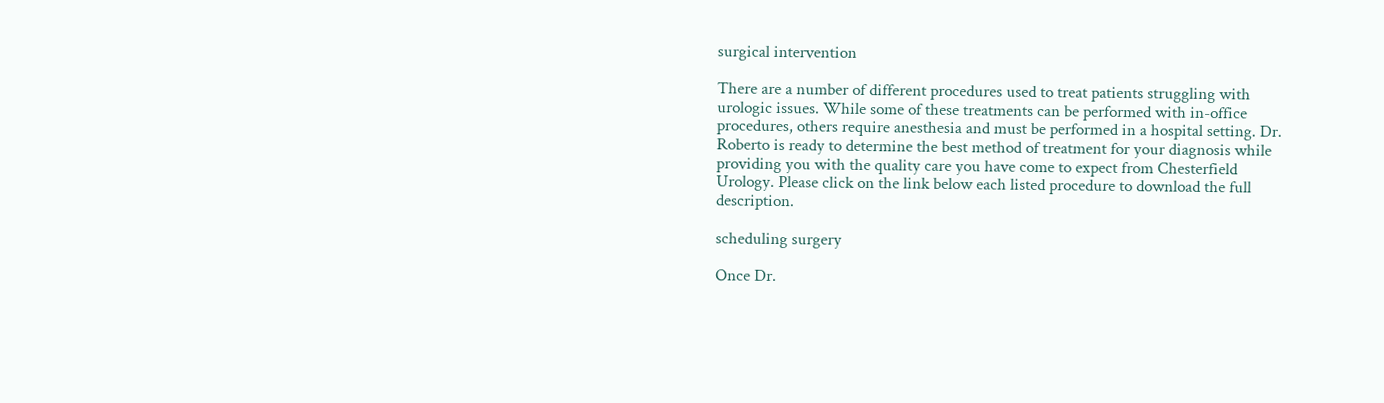surgical intervention

There are a number of different procedures used to treat patients struggling with urologic issues. While some of these treatments can be performed with in-office procedures, others require anesthesia and must be performed in a hospital setting. Dr. Roberto is ready to determine the best method of treatment for your diagnosis while providing you with the quality care you have come to expect from Chesterfield Urology. Please click on the link below each listed procedure to download the full description.

scheduling surgery

Once Dr.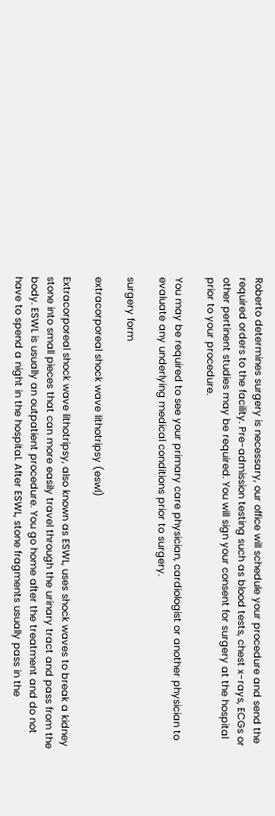Roberto determines surgery is necessary, our office will schedule your procedure and send the required orders to the facility. Pre-admission testing such as blood tests, chest x-rays, ECGs or other pertinent studies may be required. You will sign your consent for surgery at the hospital prior to your procedure.

You may be required to see your primary care physician, cardiologist or another physician to evaluate any underlying medical conditions prior to surgery.

surgery form

extracorporeal shock wave lithotripsy (eswl)

Extracorporeal shock wave lithotripsy, also known as ESWL, uses shock waves to break a kidney stone into small pieces that can more easily travel through the urinary tract and pass from the body. ESWL is usually an outpatient procedure. You go home after the treatment and do not have to spend a night in the hospital. After ESWL, stone fragments usually pass in the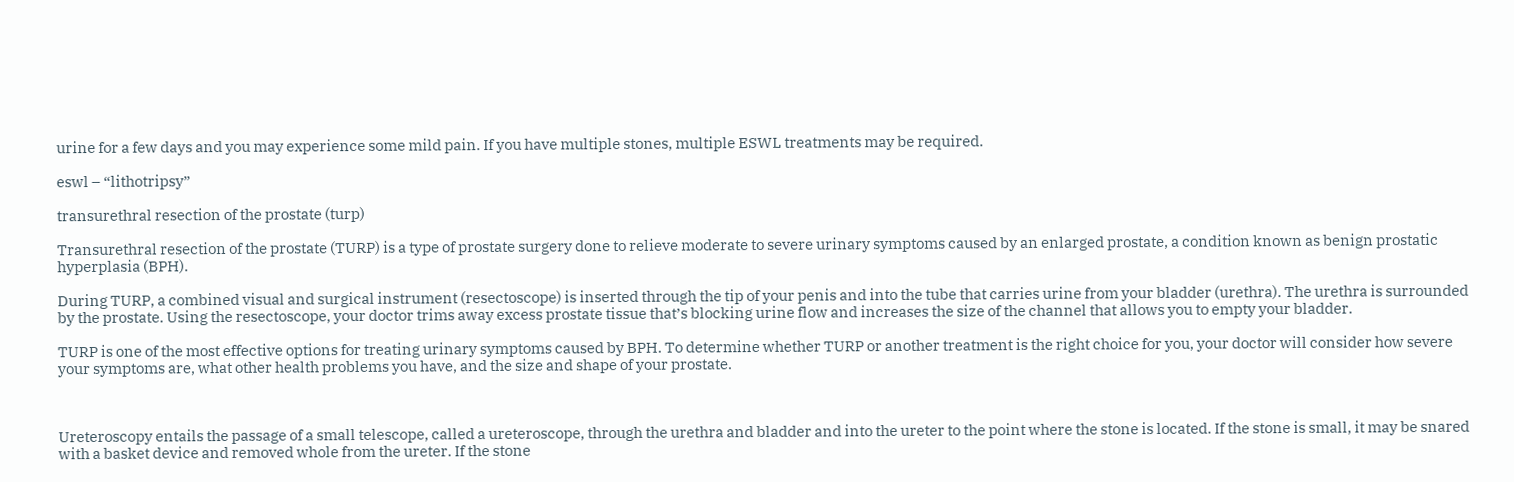urine for a few days and you may experience some mild pain. If you have multiple stones, multiple ESWL treatments may be required.

eswl – “lithotripsy”

transurethral resection of the prostate (turp)

Transurethral resection of the prostate (TURP) is a type of prostate surgery done to relieve moderate to severe urinary symptoms caused by an enlarged prostate, a condition known as benign prostatic hyperplasia (BPH).

During TURP, a combined visual and surgical instrument (resectoscope) is inserted through the tip of your penis and into the tube that carries urine from your bladder (urethra). The urethra is surrounded by the prostate. Using the resectoscope, your doctor trims away excess prostate tissue that’s blocking urine flow and increases the size of the channel that allows you to empty your bladder.

TURP is one of the most effective options for treating urinary symptoms caused by BPH. To determine whether TURP or another treatment is the right choice for you, your doctor will consider how severe your symptoms are, what other health problems you have, and the size and shape of your prostate.



Ureteroscopy entails the passage of a small telescope, called a ureteroscope, through the urethra and bladder and into the ureter to the point where the stone is located. If the stone is small, it may be snared with a basket device and removed whole from the ureter. If the stone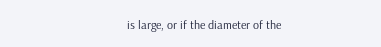is large, or if the diameter of the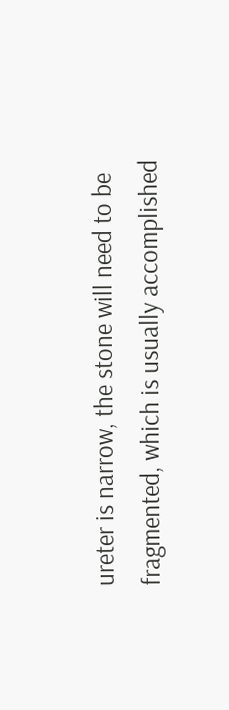ureter is narrow, the stone will need to be fragmented, which is usually accomplished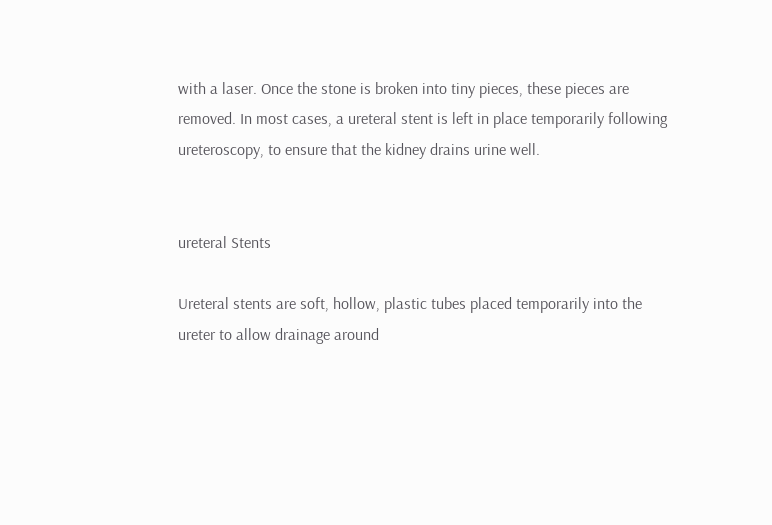with a laser. Once the stone is broken into tiny pieces, these pieces are removed. In most cases, a ureteral stent is left in place temporarily following ureteroscopy, to ensure that the kidney drains urine well.


ureteral Stents

Ureteral stents are soft, hollow, plastic tubes placed temporarily into the ureter to allow drainage around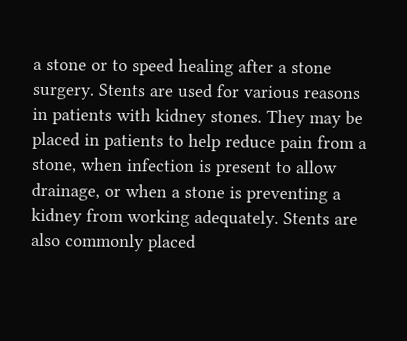a stone or to speed healing after a stone surgery. Stents are used for various reasons in patients with kidney stones. They may be placed in patients to help reduce pain from a stone, when infection is present to allow drainage, or when a stone is preventing a kidney from working adequately. Stents are also commonly placed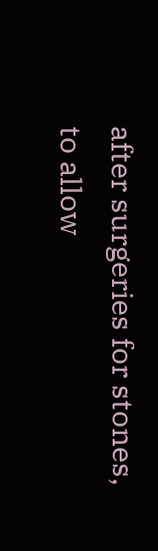after surgeries for stones, to allow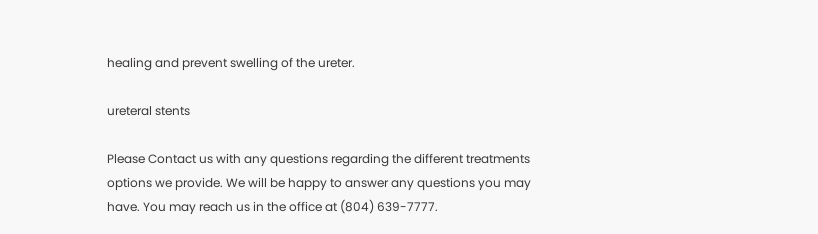healing and prevent swelling of the ureter.

ureteral stents

Please Contact us with any questions regarding the different treatments options we provide. We will be happy to answer any questions you may have. You may reach us in the office at (804) 639-7777.